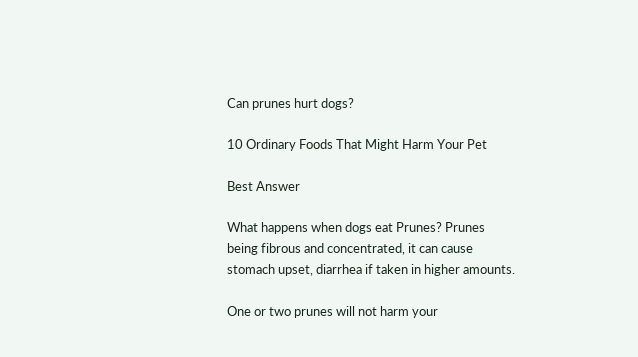Can prunes hurt dogs?

10 Ordinary Foods That Might Harm Your Pet

Best Answer

What happens when dogs eat Prunes? Prunes being fibrous and concentrated, it can cause stomach upset, diarrhea if taken in higher amounts.

One or two prunes will not harm your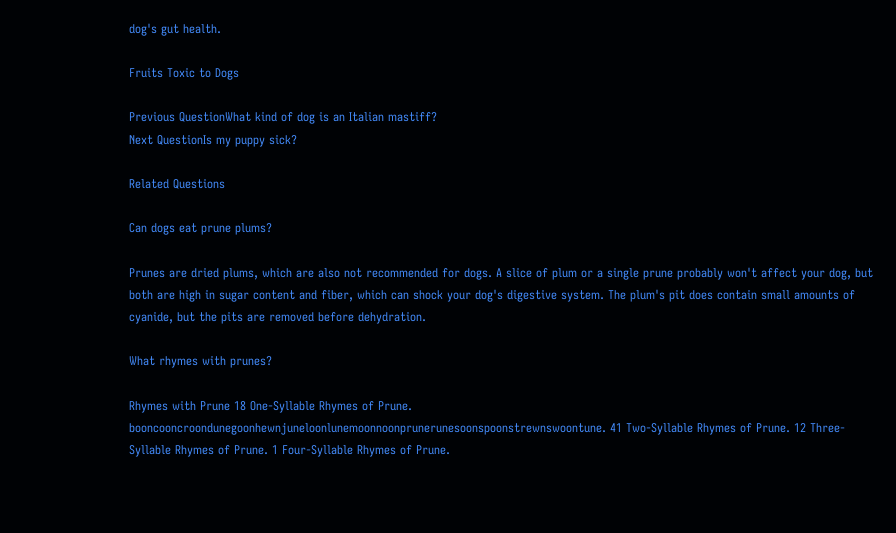dog's gut health.

Fruits Toxic to Dogs

Previous QuestionWhat kind of dog is an Italian mastiff?
Next QuestionIs my puppy sick?

Related Questions

Can dogs eat prune plums?

Prunes are dried plums, which are also not recommended for dogs. A slice of plum or a single prune probably won't affect your dog, but both are high in sugar content and fiber, which can shock your dog's digestive system. The plum's pit does contain small amounts of cyanide, but the pits are removed before dehydration.

What rhymes with prunes?

Rhymes with Prune 18 One-Syllable Rhymes of Prune. booncooncroondunegoonhewnjuneloonlunemoonnoonprunerunesoonspoonstrewnswoontune. 41 Two-Syllable Rhymes of Prune. 12 Three-Syllable Rhymes of Prune. 1 Four-Syllable Rhymes of Prune.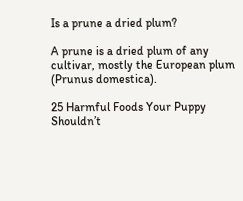Is a prune a dried plum?

A prune is a dried plum of any cultivar, mostly the European plum (Prunus domestica).

25 Harmful Foods Your Puppy Shouldn’t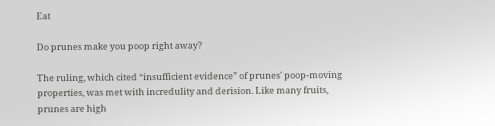Eat

Do prunes make you poop right away?

The ruling, which cited “insufficient evidence” of prunes' poop-moving properties, was met with incredulity and derision. Like many fruits, prunes are high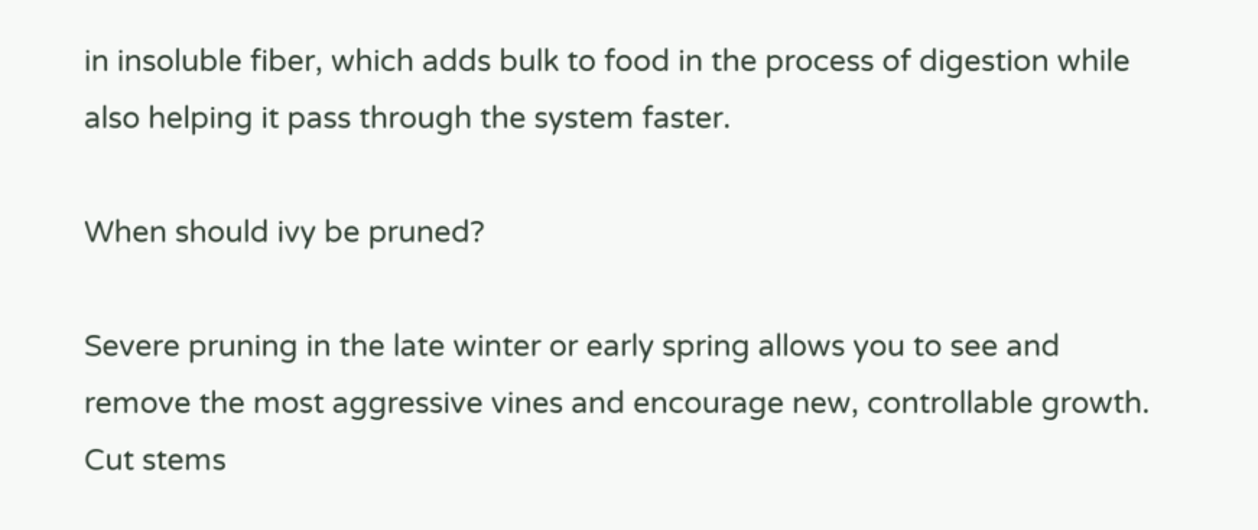in insoluble fiber, which adds bulk to food in the process of digestion while also helping it pass through the system faster.

When should ivy be pruned?

Severe pruning in the late winter or early spring allows you to see and remove the most aggressive vines and encourage new, controllable growth. Cut stems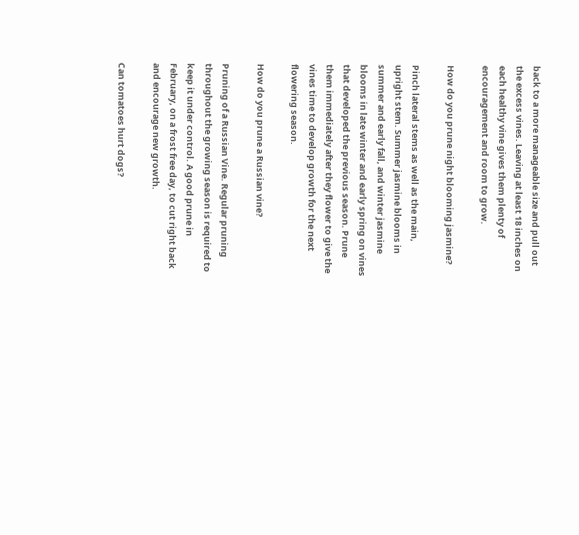back to a more manageable size and pull out the excess vines. Leaving at least 18 inches on each healthy vine gives them plenty of encouragement and room to grow.

How do you prune night blooming jasmine?

Pinch lateral stems as well as the main, upright stem. Summer jasmine blooms in summer and early fall, and winter jasmine blooms in late winter and early spring on vines that developed the previous season. Prune them immediately after they flower to give the vines time to develop growth for the next flowering season.

How do you prune a Russian vine?

Pruning of a Russian Vine. Regular pruning throughout the growing season is required to keep it under control. A good prune in February, on a frost free day, to cut right back and encourage new growth.

Can tomatoes hurt dogs?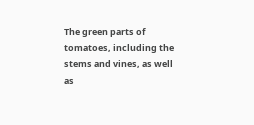The green parts of tomatoes, including the stems and vines, as well as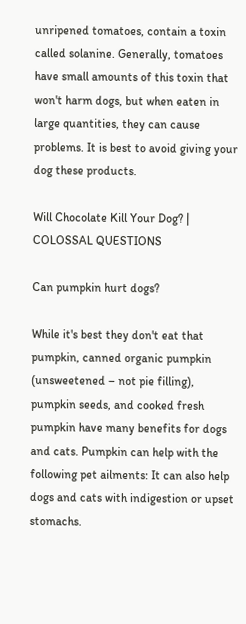unripened tomatoes, contain a toxin called solanine. Generally, tomatoes have small amounts of this toxin that won't harm dogs, but when eaten in large quantities, they can cause problems. It is best to avoid giving your dog these products.

Will Chocolate Kill Your Dog? | COLOSSAL QUESTIONS

Can pumpkin hurt dogs?

While it's best they don't eat that pumpkin, canned organic pumpkin (unsweetened – not pie filling), pumpkin seeds, and cooked fresh pumpkin have many benefits for dogs and cats. Pumpkin can help with the following pet ailments: It can also help dogs and cats with indigestion or upset stomachs.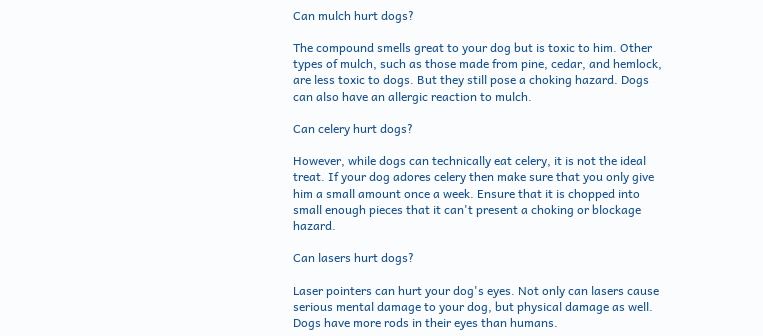Can mulch hurt dogs?

The compound smells great to your dog but is toxic to him. Other types of mulch, such as those made from pine, cedar, and hemlock, are less toxic to dogs. But they still pose a choking hazard. Dogs can also have an allergic reaction to mulch.

Can celery hurt dogs?

However, while dogs can technically eat celery, it is not the ideal treat. If your dog adores celery then make sure that you only give him a small amount once a week. Ensure that it is chopped into small enough pieces that it can't present a choking or blockage hazard.

Can lasers hurt dogs?

Laser pointers can hurt your dog's eyes. Not only can lasers cause serious mental damage to your dog, but physical damage as well. Dogs have more rods in their eyes than humans.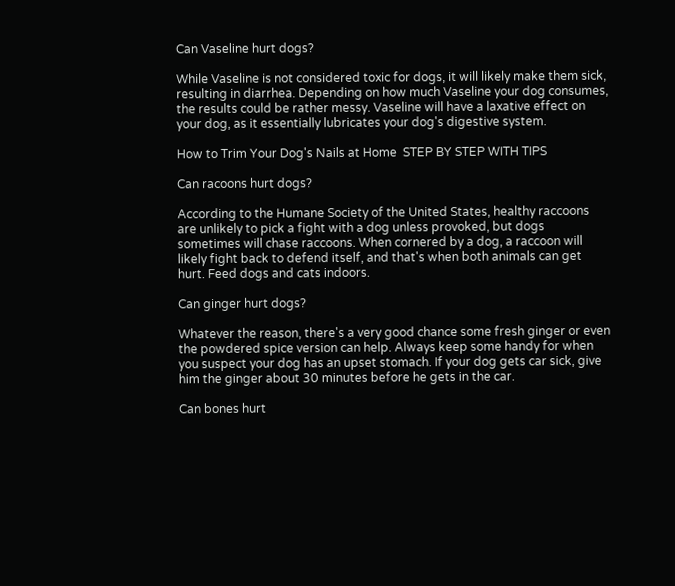Can Vaseline hurt dogs?

While Vaseline is not considered toxic for dogs, it will likely make them sick, resulting in diarrhea. Depending on how much Vaseline your dog consumes, the results could be rather messy. Vaseline will have a laxative effect on your dog, as it essentially lubricates your dog's digestive system.

How to Trim Your Dog's Nails at Home  STEP BY STEP WITH TIPS

Can racoons hurt dogs?

According to the Humane Society of the United States, healthy raccoons are unlikely to pick a fight with a dog unless provoked, but dogs sometimes will chase raccoons. When cornered by a dog, a raccoon will likely fight back to defend itself, and that's when both animals can get hurt. Feed dogs and cats indoors.

Can ginger hurt dogs?

Whatever the reason, there's a very good chance some fresh ginger or even the powdered spice version can help. Always keep some handy for when you suspect your dog has an upset stomach. If your dog gets car sick, give him the ginger about 30 minutes before he gets in the car.

Can bones hurt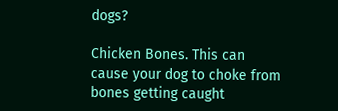dogs?

Chicken Bones. This can cause your dog to choke from bones getting caught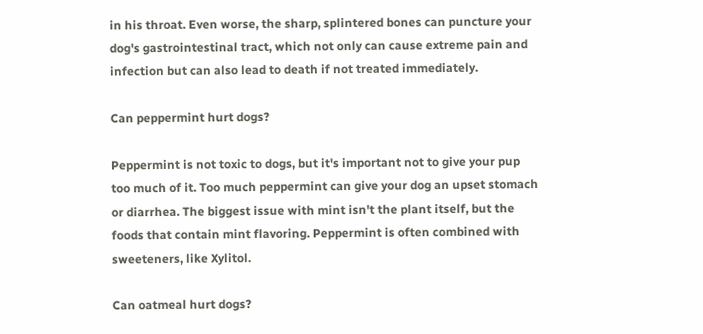in his throat. Even worse, the sharp, splintered bones can puncture your dog's gastrointestinal tract, which not only can cause extreme pain and infection but can also lead to death if not treated immediately.

Can peppermint hurt dogs?

Peppermint is not toxic to dogs, but it's important not to give your pup too much of it. Too much peppermint can give your dog an upset stomach or diarrhea. The biggest issue with mint isn't the plant itself, but the foods that contain mint flavoring. Peppermint is often combined with sweeteners, like Xylitol.

Can oatmeal hurt dogs?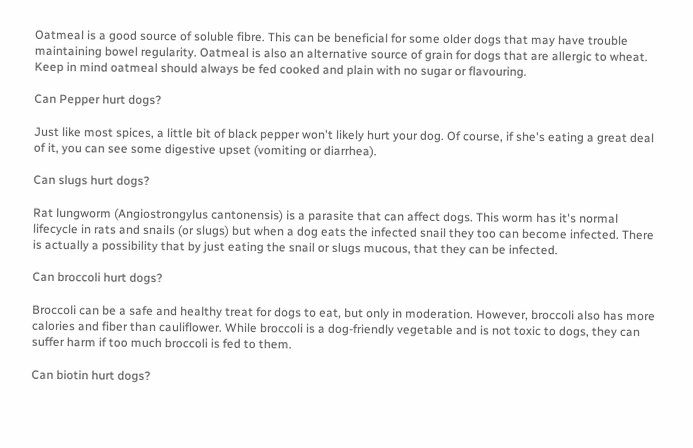Oatmeal is a good source of soluble fibre. This can be beneficial for some older dogs that may have trouble maintaining bowel regularity. Oatmeal is also an alternative source of grain for dogs that are allergic to wheat. Keep in mind oatmeal should always be fed cooked and plain with no sugar or flavouring.

Can Pepper hurt dogs?

Just like most spices, a little bit of black pepper won't likely hurt your dog. Of course, if she's eating a great deal of it, you can see some digestive upset (vomiting or diarrhea).

Can slugs hurt dogs?

Rat lungworm (Angiostrongylus cantonensis) is a parasite that can affect dogs. This worm has it's normal lifecycle in rats and snails (or slugs) but when a dog eats the infected snail they too can become infected. There is actually a possibility that by just eating the snail or slugs mucous, that they can be infected.

Can broccoli hurt dogs?

Broccoli can be a safe and healthy treat for dogs to eat, but only in moderation. However, broccoli also has more calories and fiber than cauliflower. While broccoli is a dog-friendly vegetable and is not toxic to dogs, they can suffer harm if too much broccoli is fed to them.

Can biotin hurt dogs?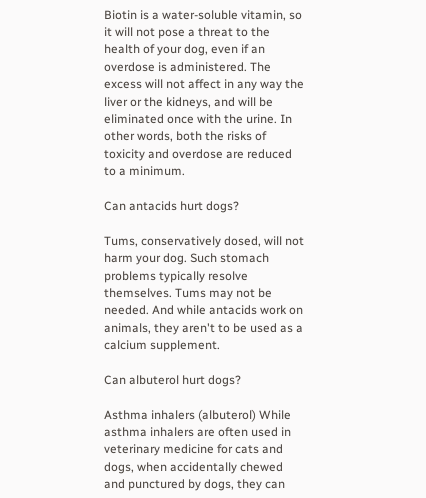Biotin is a water-soluble vitamin, so it will not pose a threat to the health of your dog, even if an overdose is administered. The excess will not affect in any way the liver or the kidneys, and will be eliminated once with the urine. In other words, both the risks of toxicity and overdose are reduced to a minimum.

Can antacids hurt dogs?

Tums, conservatively dosed, will not harm your dog. Such stomach problems typically resolve themselves. Tums may not be needed. And while antacids work on animals, they aren't to be used as a calcium supplement.

Can albuterol hurt dogs?

Asthma inhalers (albuterol) While asthma inhalers are often used in veterinary medicine for cats and dogs, when accidentally chewed and punctured by dogs, they can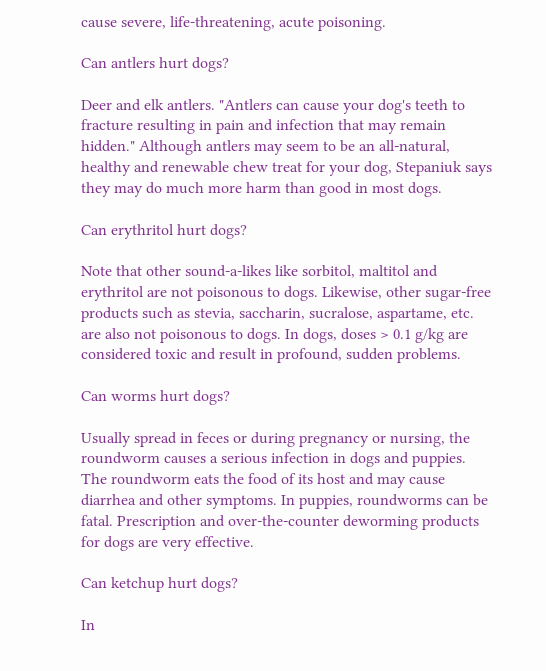cause severe, life-threatening, acute poisoning.

Can antlers hurt dogs?

Deer and elk antlers. "Antlers can cause your dog's teeth to fracture resulting in pain and infection that may remain hidden." Although antlers may seem to be an all-natural, healthy and renewable chew treat for your dog, Stepaniuk says they may do much more harm than good in most dogs.

Can erythritol hurt dogs?

Note that other sound-a-likes like sorbitol, maltitol and erythritol are not poisonous to dogs. Likewise, other sugar-free products such as stevia, saccharin, sucralose, aspartame, etc. are also not poisonous to dogs. In dogs, doses > 0.1 g/kg are considered toxic and result in profound, sudden problems.

Can worms hurt dogs?

Usually spread in feces or during pregnancy or nursing, the roundworm causes a serious infection in dogs and puppies. The roundworm eats the food of its host and may cause diarrhea and other symptoms. In puppies, roundworms can be fatal. Prescription and over-the-counter deworming products for dogs are very effective.

Can ketchup hurt dogs?

In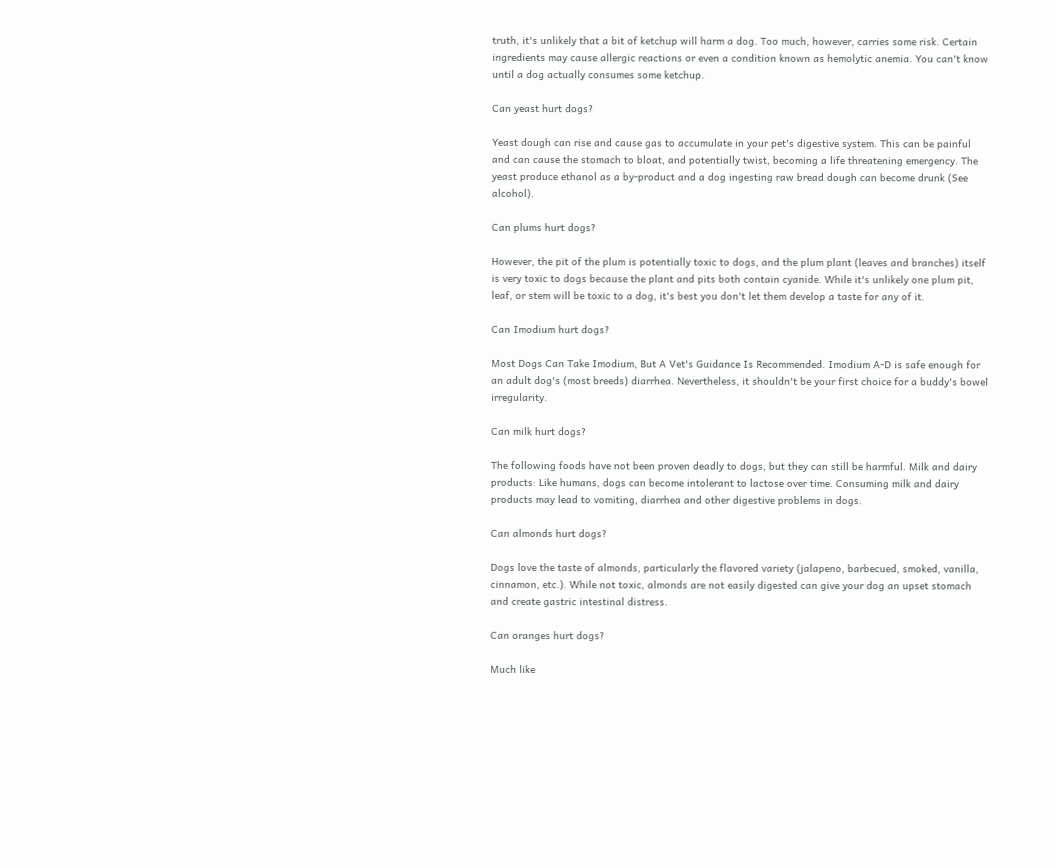truth, it's unlikely that a bit of ketchup will harm a dog. Too much, however, carries some risk. Certain ingredients may cause allergic reactions or even a condition known as hemolytic anemia. You can't know until a dog actually consumes some ketchup.

Can yeast hurt dogs?

Yeast dough can rise and cause gas to accumulate in your pet's digestive system. This can be painful and can cause the stomach to bloat, and potentially twist, becoming a life threatening emergency. The yeast produce ethanol as a by-product and a dog ingesting raw bread dough can become drunk (See alcohol).

Can plums hurt dogs?

However, the pit of the plum is potentially toxic to dogs, and the plum plant (leaves and branches) itself is very toxic to dogs because the plant and pits both contain cyanide. While it's unlikely one plum pit, leaf, or stem will be toxic to a dog, it's best you don't let them develop a taste for any of it.

Can Imodium hurt dogs?

Most Dogs Can Take Imodium, But A Vet's Guidance Is Recommended. Imodium A-D is safe enough for an adult dog's (most breeds) diarrhea. Nevertheless, it shouldn't be your first choice for a buddy's bowel irregularity.

Can milk hurt dogs?

The following foods have not been proven deadly to dogs, but they can still be harmful. Milk and dairy products: Like humans, dogs can become intolerant to lactose over time. Consuming milk and dairy products may lead to vomiting, diarrhea and other digestive problems in dogs.

Can almonds hurt dogs?

Dogs love the taste of almonds, particularly the flavored variety (jalapeno, barbecued, smoked, vanilla, cinnamon, etc.). While not toxic, almonds are not easily digested can give your dog an upset stomach and create gastric intestinal distress.

Can oranges hurt dogs?

Much like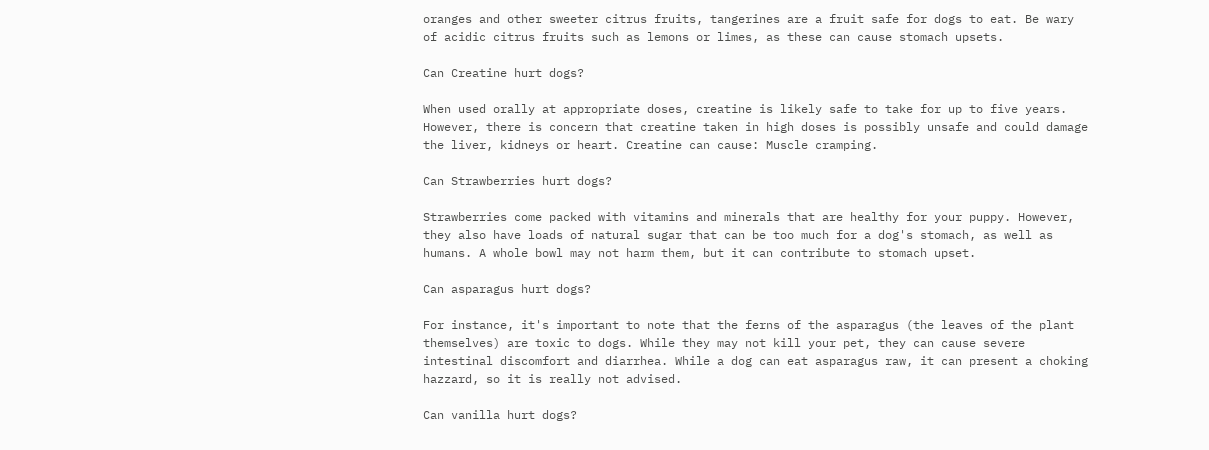oranges and other sweeter citrus fruits, tangerines are a fruit safe for dogs to eat. Be wary of acidic citrus fruits such as lemons or limes, as these can cause stomach upsets.

Can Creatine hurt dogs?

When used orally at appropriate doses, creatine is likely safe to take for up to five years. However, there is concern that creatine taken in high doses is possibly unsafe and could damage the liver, kidneys or heart. Creatine can cause: Muscle cramping.

Can Strawberries hurt dogs?

Strawberries come packed with vitamins and minerals that are healthy for your puppy. However, they also have loads of natural sugar that can be too much for a dog's stomach, as well as humans. A whole bowl may not harm them, but it can contribute to stomach upset.

Can asparagus hurt dogs?

For instance, it's important to note that the ferns of the asparagus (the leaves of the plant themselves) are toxic to dogs. While they may not kill your pet, they can cause severe intestinal discomfort and diarrhea. While a dog can eat asparagus raw, it can present a choking hazzard, so it is really not advised.

Can vanilla hurt dogs?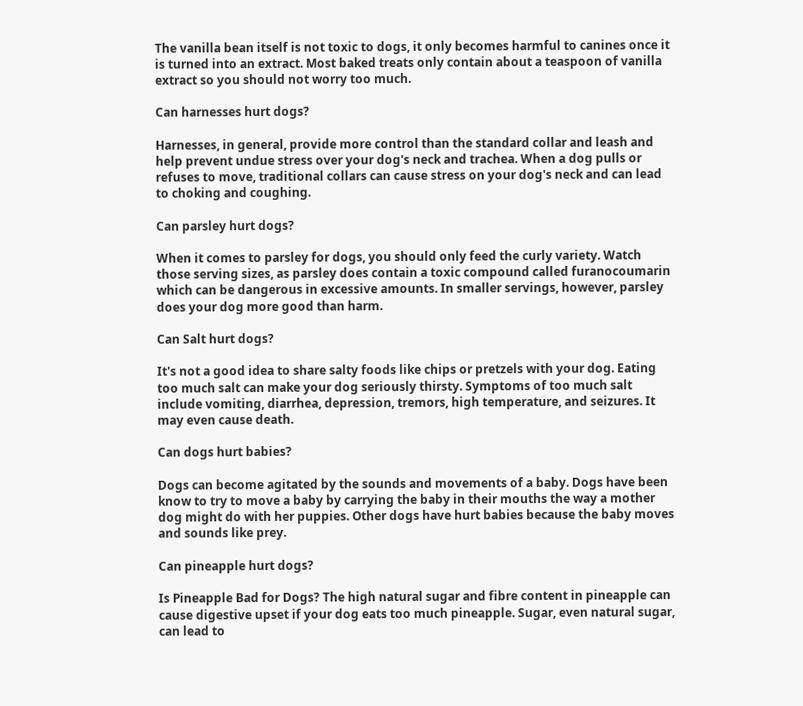The vanilla bean itself is not toxic to dogs, it only becomes harmful to canines once it is turned into an extract. Most baked treats only contain about a teaspoon of vanilla extract so you should not worry too much.

Can harnesses hurt dogs?

Harnesses, in general, provide more control than the standard collar and leash and help prevent undue stress over your dog's neck and trachea. When a dog pulls or refuses to move, traditional collars can cause stress on your dog's neck and can lead to choking and coughing.

Can parsley hurt dogs?

When it comes to parsley for dogs, you should only feed the curly variety. Watch those serving sizes, as parsley does contain a toxic compound called furanocoumarin which can be dangerous in excessive amounts. In smaller servings, however, parsley does your dog more good than harm.

Can Salt hurt dogs?

It's not a good idea to share salty foods like chips or pretzels with your dog. Eating too much salt can make your dog seriously thirsty. Symptoms of too much salt include vomiting, diarrhea, depression, tremors, high temperature, and seizures. It may even cause death.

Can dogs hurt babies?

Dogs can become agitated by the sounds and movements of a baby. Dogs have been know to try to move a baby by carrying the baby in their mouths the way a mother dog might do with her puppies. Other dogs have hurt babies because the baby moves and sounds like prey.

Can pineapple hurt dogs?

Is Pineapple Bad for Dogs? The high natural sugar and fibre content in pineapple can cause digestive upset if your dog eats too much pineapple. Sugar, even natural sugar, can lead to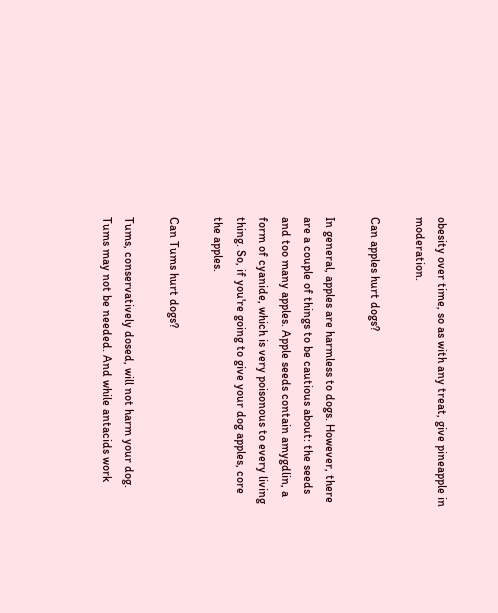obesity over time, so as with any treat, give pineapple in moderation.

Can apples hurt dogs?

In general, apples are harmless to dogs. However, there are a couple of things to be cautious about: the seeds and too many apples. Apple seeds contain amygdlin, a form of cyanide, which is very poisonous to every living thing. So, if you're going to give your dog apples, core the apples.

Can Tums hurt dogs?

Tums, conservatively dosed, will not harm your dog. Tums may not be needed. And while antacids work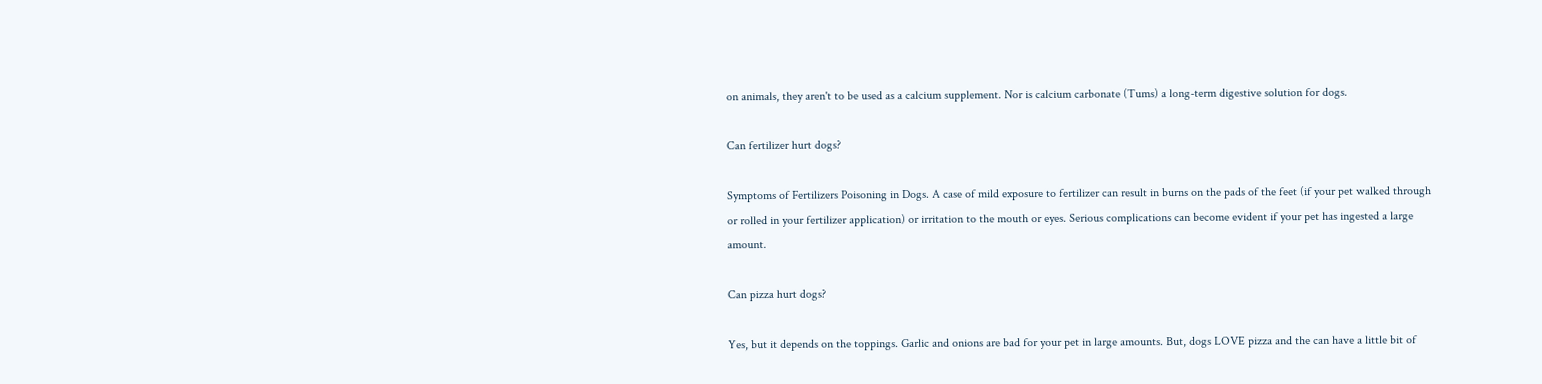on animals, they aren't to be used as a calcium supplement. Nor is calcium carbonate (Tums) a long-term digestive solution for dogs.

Can fertilizer hurt dogs?

Symptoms of Fertilizers Poisoning in Dogs. A case of mild exposure to fertilizer can result in burns on the pads of the feet (if your pet walked through or rolled in your fertilizer application) or irritation to the mouth or eyes. Serious complications can become evident if your pet has ingested a large amount.

Can pizza hurt dogs?

Yes, but it depends on the toppings. Garlic and onions are bad for your pet in large amounts. But, dogs LOVE pizza and the can have a little bit of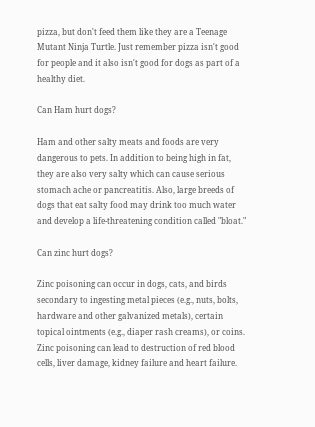pizza, but don't feed them like they are a Teenage Mutant Ninja Turtle. Just remember pizza isn't good for people and it also isn't good for dogs as part of a healthy diet.

Can Ham hurt dogs?

Ham and other salty meats and foods are very dangerous to pets. In addition to being high in fat, they are also very salty which can cause serious stomach ache or pancreatitis. Also, large breeds of dogs that eat salty food may drink too much water and develop a life-threatening condition called "bloat."

Can zinc hurt dogs?

Zinc poisoning can occur in dogs, cats, and birds secondary to ingesting metal pieces (e.g., nuts, bolts, hardware and other galvanized metals), certain topical ointments (e.g., diaper rash creams), or coins. Zinc poisoning can lead to destruction of red blood cells, liver damage, kidney failure and heart failure.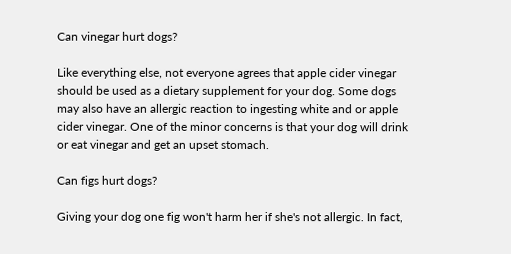Can vinegar hurt dogs?

Like everything else, not everyone agrees that apple cider vinegar should be used as a dietary supplement for your dog. Some dogs may also have an allergic reaction to ingesting white and or apple cider vinegar. One of the minor concerns is that your dog will drink or eat vinegar and get an upset stomach.

Can figs hurt dogs?

Giving your dog one fig won't harm her if she's not allergic. In fact,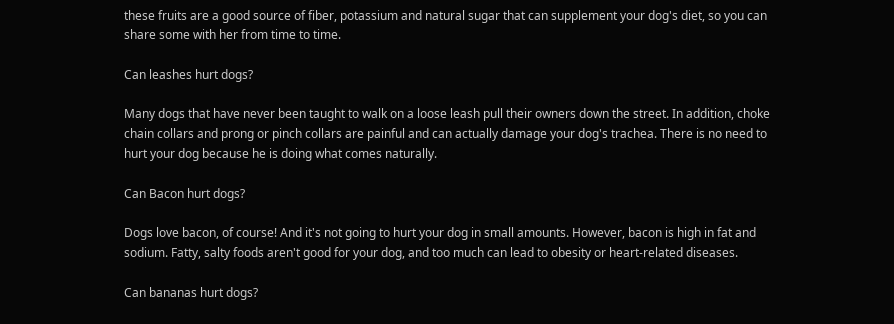these fruits are a good source of fiber, potassium and natural sugar that can supplement your dog's diet, so you can share some with her from time to time.

Can leashes hurt dogs?

Many dogs that have never been taught to walk on a loose leash pull their owners down the street. In addition, choke chain collars and prong or pinch collars are painful and can actually damage your dog's trachea. There is no need to hurt your dog because he is doing what comes naturally.

Can Bacon hurt dogs?

Dogs love bacon, of course! And it's not going to hurt your dog in small amounts. However, bacon is high in fat and sodium. Fatty, salty foods aren't good for your dog, and too much can lead to obesity or heart-related diseases.

Can bananas hurt dogs?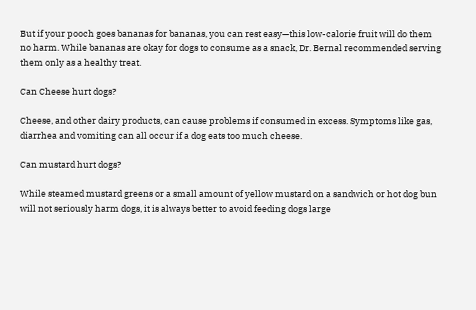But if your pooch goes bananas for bananas, you can rest easy—this low-calorie fruit will do them no harm. While bananas are okay for dogs to consume as a snack, Dr. Bernal recommended serving them only as a healthy treat.

Can Cheese hurt dogs?

Cheese, and other dairy products, can cause problems if consumed in excess. Symptoms like gas, diarrhea and vomiting can all occur if a dog eats too much cheese.

Can mustard hurt dogs?

While steamed mustard greens or a small amount of yellow mustard on a sandwich or hot dog bun will not seriously harm dogs, it is always better to avoid feeding dogs large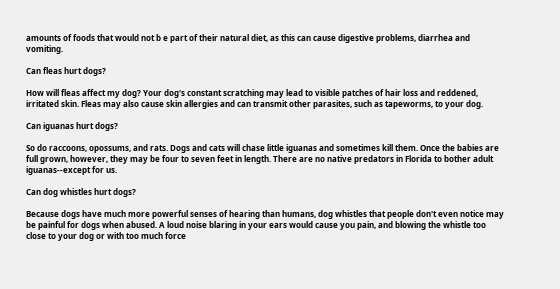amounts of foods that would not b e part of their natural diet, as this can cause digestive problems, diarrhea and vomiting.

Can fleas hurt dogs?

How will fleas affect my dog? Your dog's constant scratching may lead to visible patches of hair loss and reddened, irritated skin. Fleas may also cause skin allergies and can transmit other parasites, such as tapeworms, to your dog.

Can iguanas hurt dogs?

So do raccoons, opossums, and rats. Dogs and cats will chase little iguanas and sometimes kill them. Once the babies are full grown, however, they may be four to seven feet in length. There are no native predators in Florida to bother adult iguanas--except for us.

Can dog whistles hurt dogs?

Because dogs have much more powerful senses of hearing than humans, dog whistles that people don't even notice may be painful for dogs when abused. A loud noise blaring in your ears would cause you pain, and blowing the whistle too close to your dog or with too much force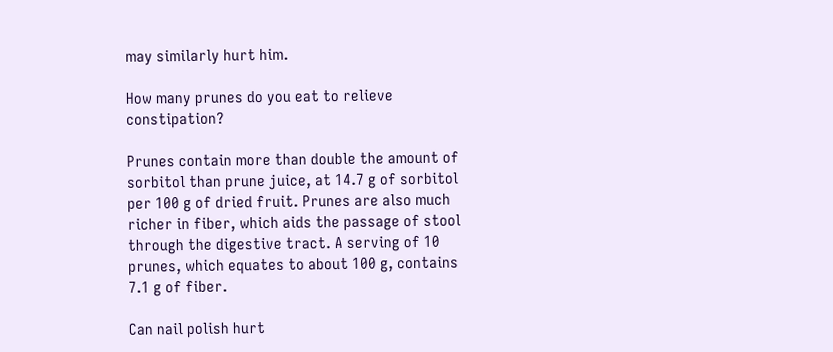may similarly hurt him.

How many prunes do you eat to relieve constipation?

Prunes contain more than double the amount of sorbitol than prune juice, at 14.7 g of sorbitol per 100 g of dried fruit. Prunes are also much richer in fiber, which aids the passage of stool through the digestive tract. A serving of 10 prunes, which equates to about 100 g, contains 7.1 g of fiber.

Can nail polish hurt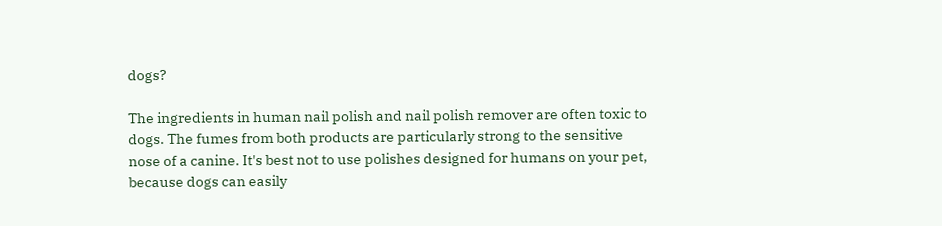dogs?

The ingredients in human nail polish and nail polish remover are often toxic to dogs. The fumes from both products are particularly strong to the sensitive nose of a canine. It's best not to use polishes designed for humans on your pet, because dogs can easily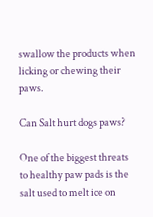swallow the products when licking or chewing their paws.

Can Salt hurt dogs paws?

One of the biggest threats to healthy paw pads is the salt used to melt ice on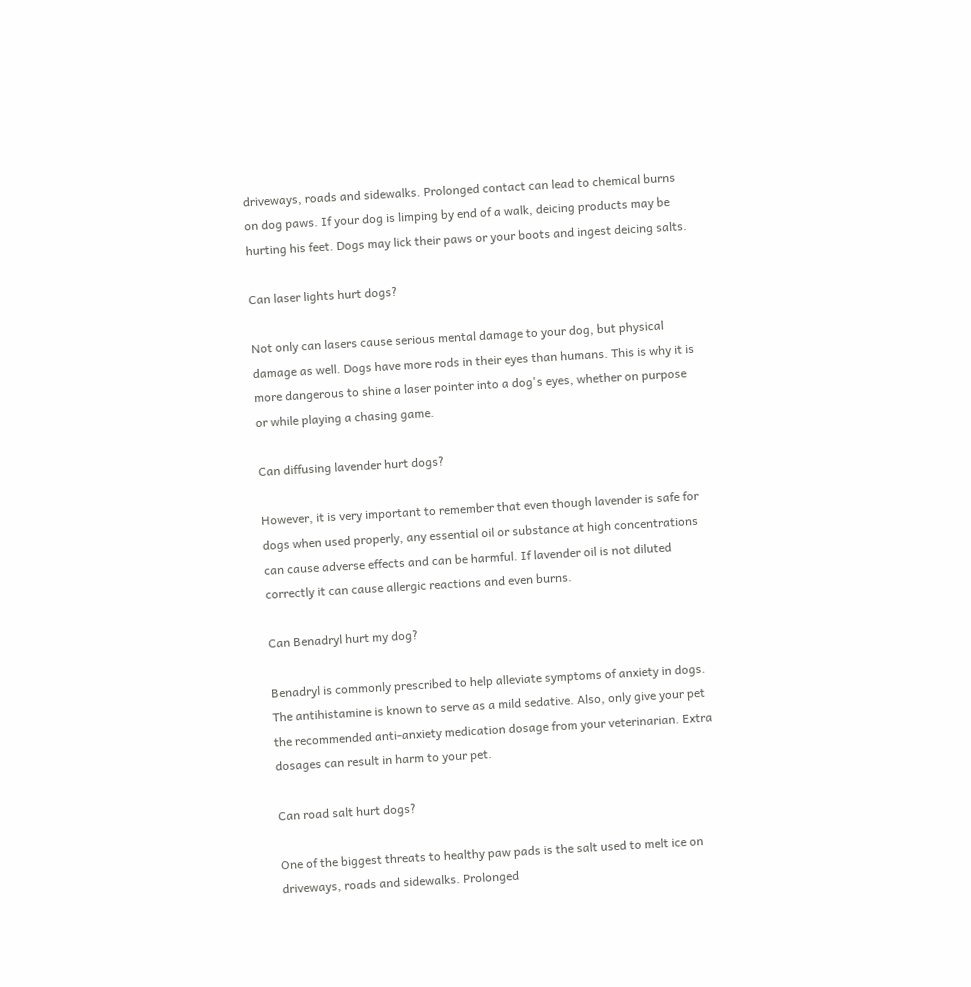driveways, roads and sidewalks. Prolonged contact can lead to chemical burns on dog paws. If your dog is limping by end of a walk, deicing products may be hurting his feet. Dogs may lick their paws or your boots and ingest deicing salts.

Can laser lights hurt dogs?

Not only can lasers cause serious mental damage to your dog, but physical damage as well. Dogs have more rods in their eyes than humans. This is why it is more dangerous to shine a laser pointer into a dog's eyes, whether on purpose or while playing a chasing game.

Can diffusing lavender hurt dogs?

However, it is very important to remember that even though lavender is safe for dogs when used properly, any essential oil or substance at high concentrations can cause adverse effects and can be harmful. If lavender oil is not diluted correctly it can cause allergic reactions and even burns.

Can Benadryl hurt my dog?

Benadryl is commonly prescribed to help alleviate symptoms of anxiety in dogs. The antihistamine is known to serve as a mild sedative. Also, only give your pet the recommended anti-anxiety medication dosage from your veterinarian. Extra dosages can result in harm to your pet.

Can road salt hurt dogs?

One of the biggest threats to healthy paw pads is the salt used to melt ice on driveways, roads and sidewalks. Prolonged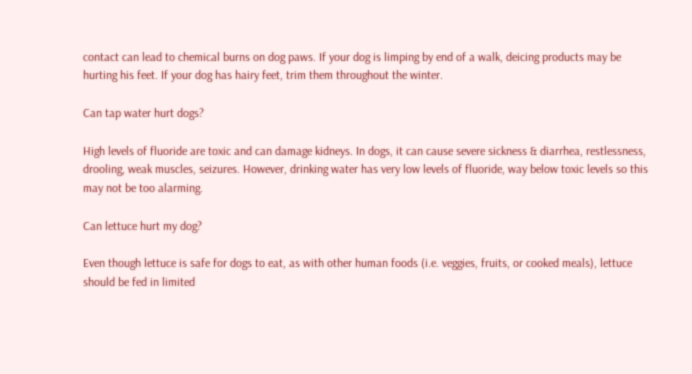contact can lead to chemical burns on dog paws. If your dog is limping by end of a walk, deicing products may be hurting his feet. If your dog has hairy feet, trim them throughout the winter.

Can tap water hurt dogs?

High levels of fluoride are toxic and can damage kidneys. In dogs, it can cause severe sickness & diarrhea, restlessness, drooling, weak muscles, seizures. However, drinking water has very low levels of fluoride, way below toxic levels so this may not be too alarming.

Can lettuce hurt my dog?

Even though lettuce is safe for dogs to eat, as with other human foods (i.e. veggies, fruits, or cooked meals), lettuce should be fed in limited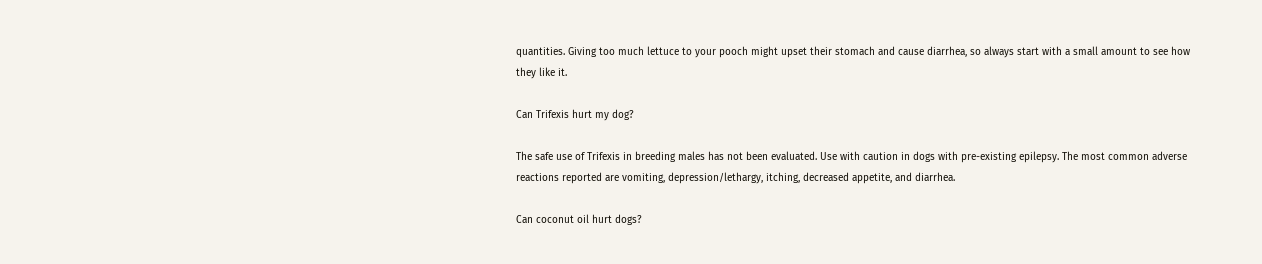quantities. Giving too much lettuce to your pooch might upset their stomach and cause diarrhea, so always start with a small amount to see how they like it.

Can Trifexis hurt my dog?

The safe use of Trifexis in breeding males has not been evaluated. Use with caution in dogs with pre-existing epilepsy. The most common adverse reactions reported are vomiting, depression/lethargy, itching, decreased appetite, and diarrhea.

Can coconut oil hurt dogs?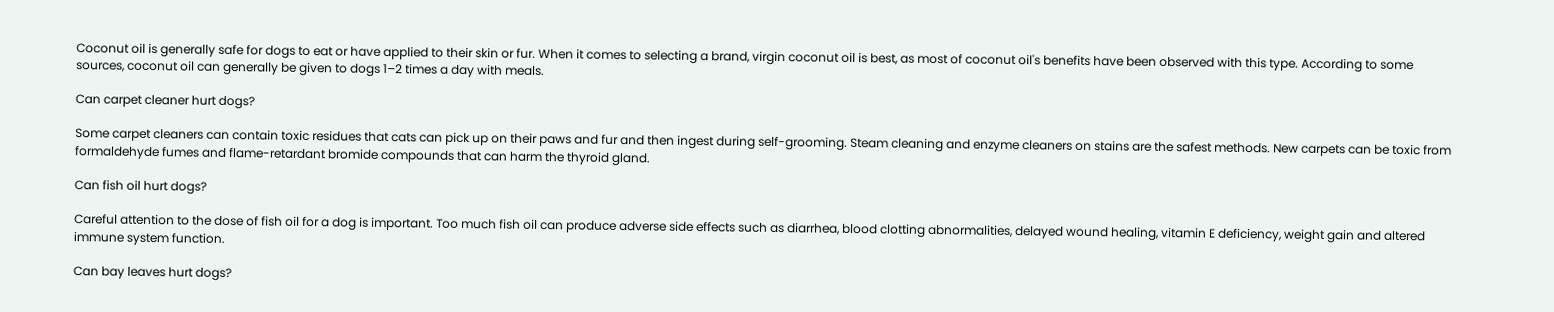Coconut oil is generally safe for dogs to eat or have applied to their skin or fur. When it comes to selecting a brand, virgin coconut oil is best, as most of coconut oil's benefits have been observed with this type. According to some sources, coconut oil can generally be given to dogs 1–2 times a day with meals.

Can carpet cleaner hurt dogs?

Some carpet cleaners can contain toxic residues that cats can pick up on their paws and fur and then ingest during self-grooming. Steam cleaning and enzyme cleaners on stains are the safest methods. New carpets can be toxic from formaldehyde fumes and flame-retardant bromide compounds that can harm the thyroid gland.

Can fish oil hurt dogs?

Careful attention to the dose of fish oil for a dog is important. Too much fish oil can produce adverse side effects such as diarrhea, blood clotting abnormalities, delayed wound healing, vitamin E deficiency, weight gain and altered immune system function.

Can bay leaves hurt dogs?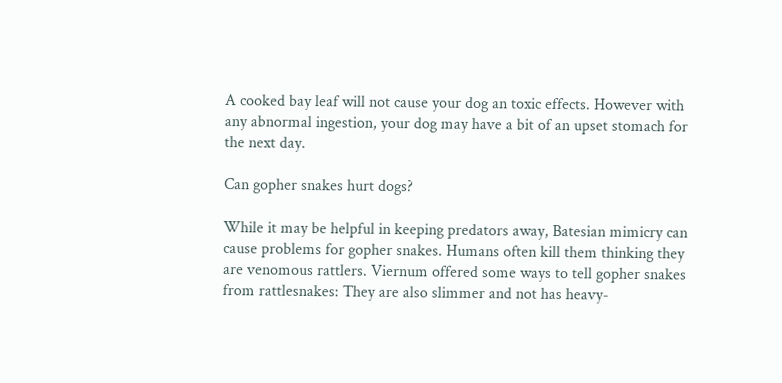A cooked bay leaf will not cause your dog an toxic effects. However with any abnormal ingestion, your dog may have a bit of an upset stomach for the next day.

Can gopher snakes hurt dogs?

While it may be helpful in keeping predators away, Batesian mimicry can cause problems for gopher snakes. Humans often kill them thinking they are venomous rattlers. Viernum offered some ways to tell gopher snakes from rattlesnakes: They are also slimmer and not has heavy-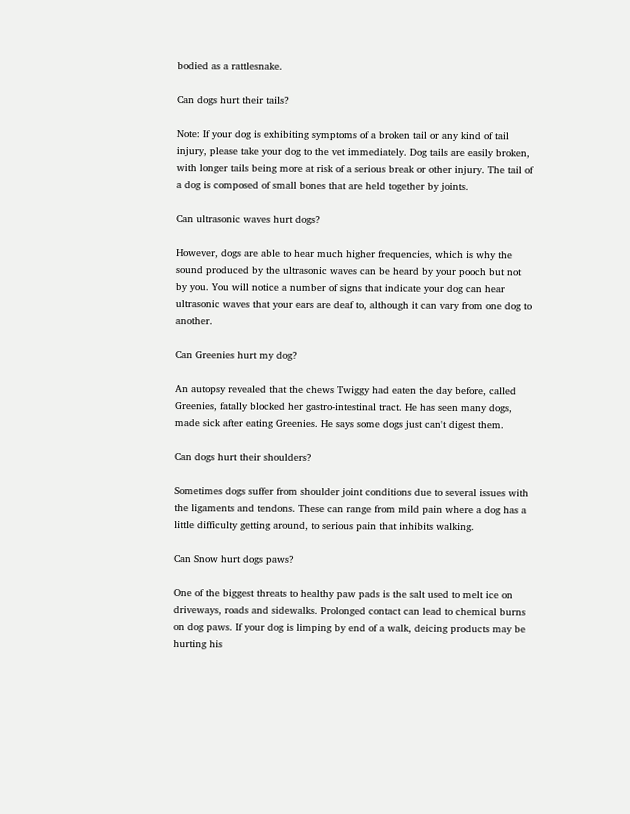bodied as a rattlesnake.

Can dogs hurt their tails?

Note: If your dog is exhibiting symptoms of a broken tail or any kind of tail injury, please take your dog to the vet immediately. Dog tails are easily broken, with longer tails being more at risk of a serious break or other injury. The tail of a dog is composed of small bones that are held together by joints.

Can ultrasonic waves hurt dogs?

However, dogs are able to hear much higher frequencies, which is why the sound produced by the ultrasonic waves can be heard by your pooch but not by you. You will notice a number of signs that indicate your dog can hear ultrasonic waves that your ears are deaf to, although it can vary from one dog to another.

Can Greenies hurt my dog?

An autopsy revealed that the chews Twiggy had eaten the day before, called Greenies, fatally blocked her gastro-intestinal tract. He has seen many dogs, made sick after eating Greenies. He says some dogs just can't digest them.

Can dogs hurt their shoulders?

Sometimes dogs suffer from shoulder joint conditions due to several issues with the ligaments and tendons. These can range from mild pain where a dog has a little difficulty getting around, to serious pain that inhibits walking.

Can Snow hurt dogs paws?

One of the biggest threats to healthy paw pads is the salt used to melt ice on driveways, roads and sidewalks. Prolonged contact can lead to chemical burns on dog paws. If your dog is limping by end of a walk, deicing products may be hurting his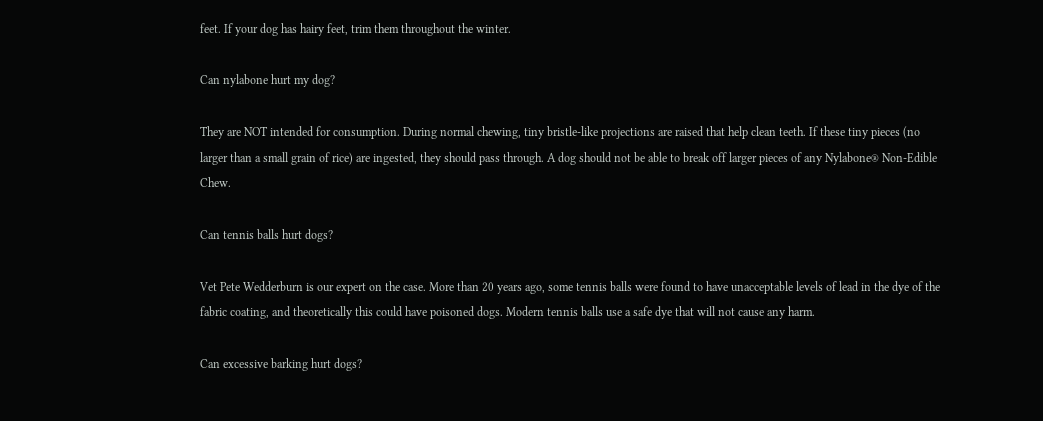feet. If your dog has hairy feet, trim them throughout the winter.

Can nylabone hurt my dog?

They are NOT intended for consumption. During normal chewing, tiny bristle-like projections are raised that help clean teeth. If these tiny pieces (no larger than a small grain of rice) are ingested, they should pass through. A dog should not be able to break off larger pieces of any Nylabone® Non-Edible Chew.

Can tennis balls hurt dogs?

Vet Pete Wedderburn is our expert on the case. More than 20 years ago, some tennis balls were found to have unacceptable levels of lead in the dye of the fabric coating, and theoretically this could have poisoned dogs. Modern tennis balls use a safe dye that will not cause any harm.

Can excessive barking hurt dogs?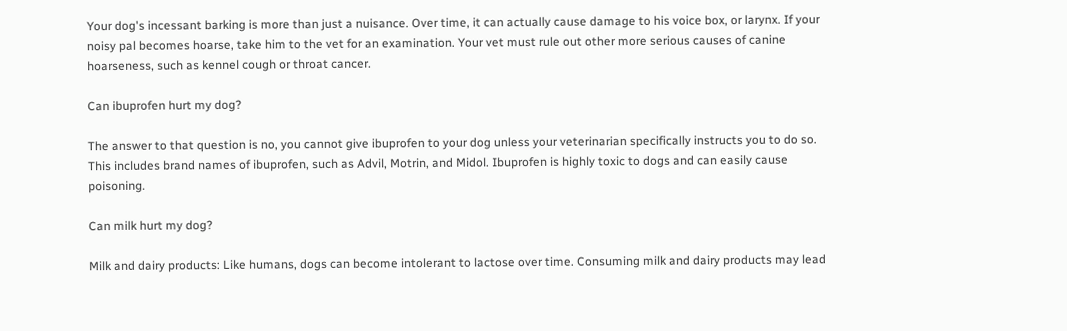Your dog's incessant barking is more than just a nuisance. Over time, it can actually cause damage to his voice box, or larynx. If your noisy pal becomes hoarse, take him to the vet for an examination. Your vet must rule out other more serious causes of canine hoarseness, such as kennel cough or throat cancer.

Can ibuprofen hurt my dog?

The answer to that question is no, you cannot give ibuprofen to your dog unless your veterinarian specifically instructs you to do so. This includes brand names of ibuprofen, such as Advil, Motrin, and Midol. Ibuprofen is highly toxic to dogs and can easily cause poisoning.

Can milk hurt my dog?

Milk and dairy products: Like humans, dogs can become intolerant to lactose over time. Consuming milk and dairy products may lead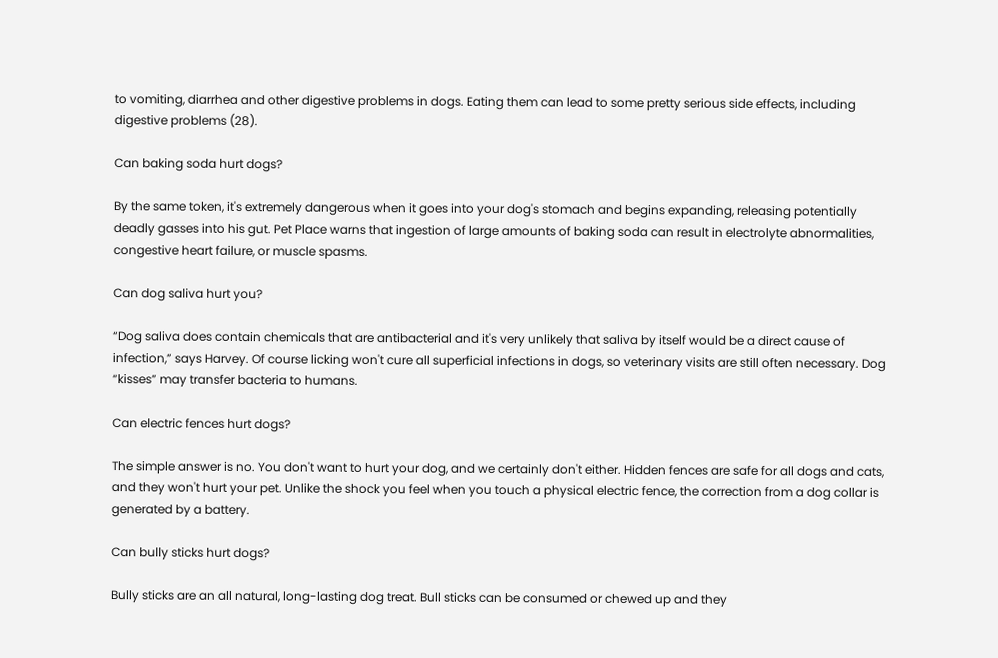to vomiting, diarrhea and other digestive problems in dogs. Eating them can lead to some pretty serious side effects, including digestive problems (28).

Can baking soda hurt dogs?

By the same token, it's extremely dangerous when it goes into your dog's stomach and begins expanding, releasing potentially deadly gasses into his gut. Pet Place warns that ingestion of large amounts of baking soda can result in electrolyte abnormalities, congestive heart failure, or muscle spasms.

Can dog saliva hurt you?

“Dog saliva does contain chemicals that are antibacterial and it's very unlikely that saliva by itself would be a direct cause of infection,” says Harvey. Of course licking won't cure all superficial infections in dogs, so veterinary visits are still often necessary. Dog “kisses” may transfer bacteria to humans.

Can electric fences hurt dogs?

The simple answer is no. You don't want to hurt your dog, and we certainly don't either. Hidden fences are safe for all dogs and cats, and they won't hurt your pet. Unlike the shock you feel when you touch a physical electric fence, the correction from a dog collar is generated by a battery.

Can bully sticks hurt dogs?

Bully sticks are an all natural, long-lasting dog treat. Bull sticks can be consumed or chewed up and they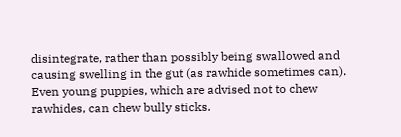disintegrate, rather than possibly being swallowed and causing swelling in the gut (as rawhide sometimes can). Even young puppies, which are advised not to chew rawhides, can chew bully sticks.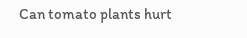Can tomato plants hurt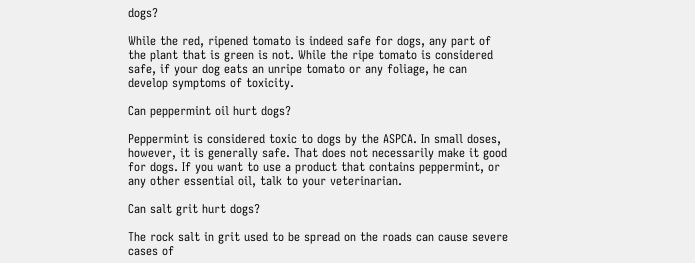dogs?

While the red, ripened tomato is indeed safe for dogs, any part of the plant that is green is not. While the ripe tomato is considered safe, if your dog eats an unripe tomato or any foliage, he can develop symptoms of toxicity.

Can peppermint oil hurt dogs?

Peppermint is considered toxic to dogs by the ASPCA. In small doses, however, it is generally safe. That does not necessarily make it good for dogs. If you want to use a product that contains peppermint, or any other essential oil, talk to your veterinarian.

Can salt grit hurt dogs?

The rock salt in grit used to be spread on the roads can cause severe cases of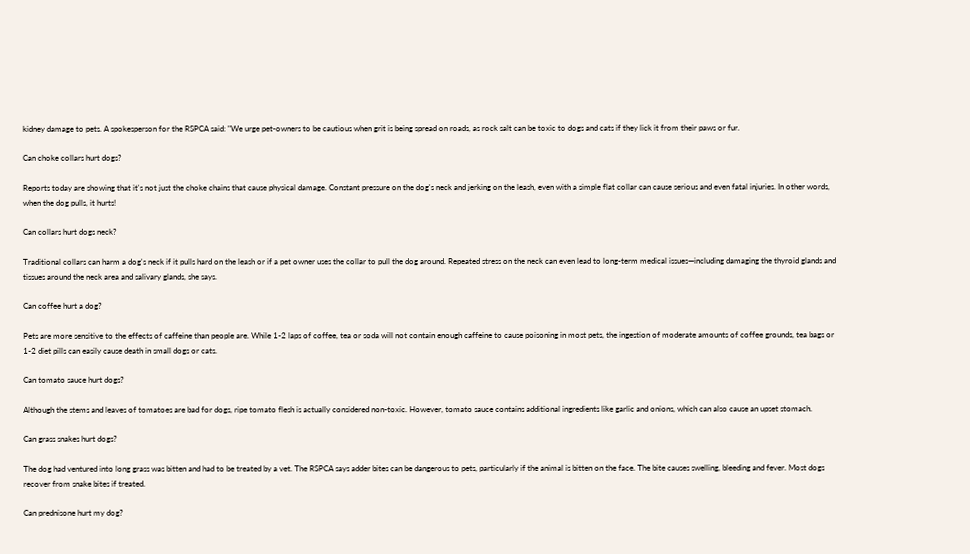kidney damage to pets. A spokesperson for the RSPCA said: "We urge pet-owners to be cautious when grit is being spread on roads, as rock salt can be toxic to dogs and cats if they lick it from their paws or fur.

Can choke collars hurt dogs?

Reports today are showing that it's not just the choke chains that cause physical damage. Constant pressure on the dog's neck and jerking on the leash, even with a simple flat collar can cause serious and even fatal injuries. In other words, when the dog pulls, it hurts!

Can collars hurt dogs neck?

Traditional collars can harm a dog's neck if it pulls hard on the leash or if a pet owner uses the collar to pull the dog around. Repeated stress on the neck can even lead to long-term medical issues—including damaging the thyroid glands and tissues around the neck area and salivary glands, she says.

Can coffee hurt a dog?

Pets are more sensitive to the effects of caffeine than people are. While 1-2 laps of coffee, tea or soda will not contain enough caffeine to cause poisoning in most pets, the ingestion of moderate amounts of coffee grounds, tea bags or 1-2 diet pills can easily cause death in small dogs or cats.

Can tomato sauce hurt dogs?

Although the stems and leaves of tomatoes are bad for dogs, ripe tomato flesh is actually considered non-toxic. However, tomato sauce contains additional ingredients like garlic and onions, which can also cause an upset stomach.

Can grass snakes hurt dogs?

The dog had ventured into long grass was bitten and had to be treated by a vet. The RSPCA says adder bites can be dangerous to pets, particularly if the animal is bitten on the face. The bite causes swelling, bleeding and fever. Most dogs recover from snake bites if treated.

Can prednisone hurt my dog?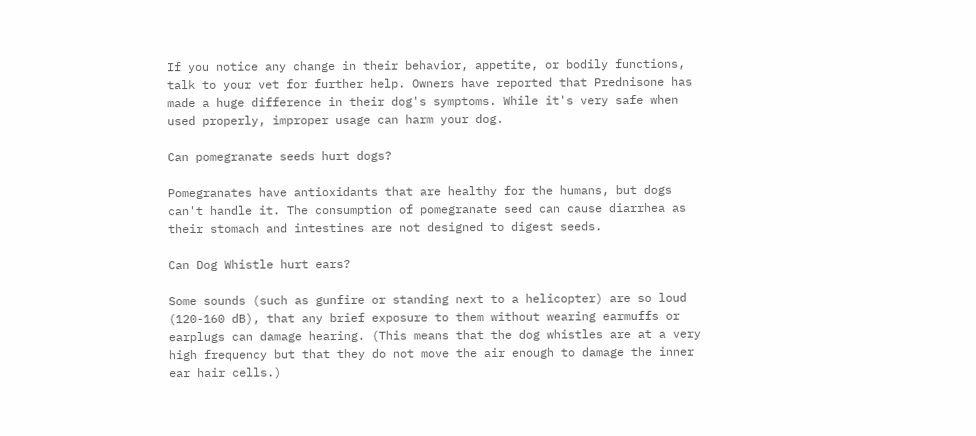If you notice any change in their behavior, appetite, or bodily functions, talk to your vet for further help. Owners have reported that Prednisone has made a huge difference in their dog's symptoms. While it's very safe when used properly, improper usage can harm your dog.

Can pomegranate seeds hurt dogs?

Pomegranates have antioxidants that are healthy for the humans, but dogs can't handle it. The consumption of pomegranate seed can cause diarrhea as their stomach and intestines are not designed to digest seeds.

Can Dog Whistle hurt ears?

Some sounds (such as gunfire or standing next to a helicopter) are so loud (120-160 dB), that any brief exposure to them without wearing earmuffs or earplugs can damage hearing. (This means that the dog whistles are at a very high frequency but that they do not move the air enough to damage the inner ear hair cells.)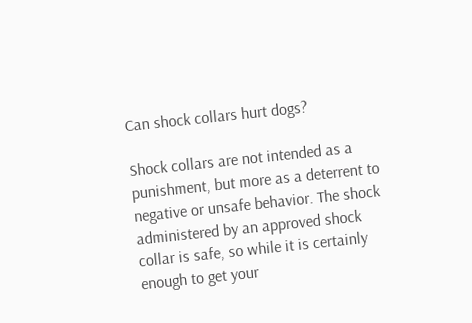Can shock collars hurt dogs?

Shock collars are not intended as a punishment, but more as a deterrent to negative or unsafe behavior. The shock administered by an approved shock collar is safe, so while it is certainly enough to get your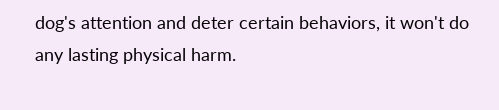dog's attention and deter certain behaviors, it won't do any lasting physical harm.